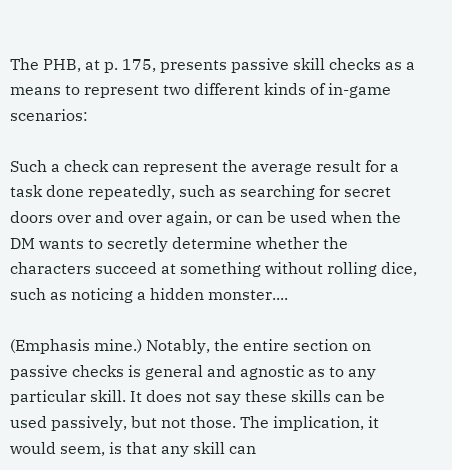The PHB, at p. 175, presents passive skill checks as a means to represent two different kinds of in-game scenarios:

Such a check can represent the average result for a task done repeatedly, such as searching for secret doors over and over again, or can be used when the DM wants to secretly determine whether the characters succeed at something without rolling dice, such as noticing a hidden monster....

(Emphasis mine.) Notably, the entire section on passive checks is general and agnostic as to any particular skill. It does not say these skills can be used passively, but not those. The implication, it would seem, is that any skill can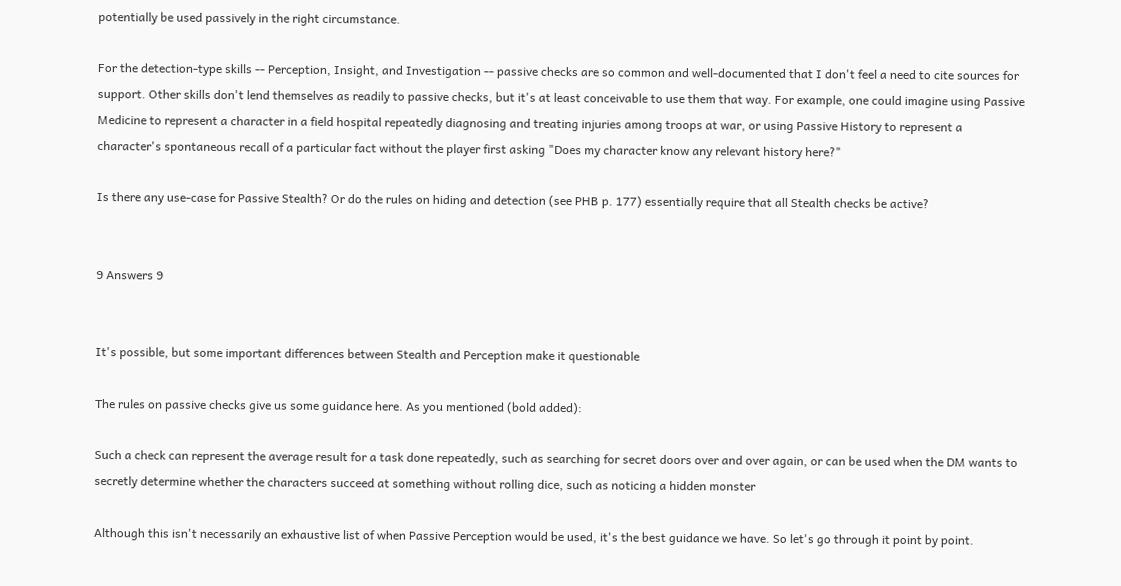potentially be used passively in the right circumstance.

For the detection-type skills -- Perception, Insight, and Investigation -- passive checks are so common and well-documented that I don't feel a need to cite sources for support. Other skills don't lend themselves as readily to passive checks, but it's at least conceivable to use them that way. For example, one could imagine using Passive Medicine to represent a character in a field hospital repeatedly diagnosing and treating injuries among troops at war, or using Passive History to represent a character's spontaneous recall of a particular fact without the player first asking "Does my character know any relevant history here?"

Is there any use-case for Passive Stealth? Or do the rules on hiding and detection (see PHB p. 177) essentially require that all Stealth checks be active?


9 Answers 9


It's possible, but some important differences between Stealth and Perception make it questionable

The rules on passive checks give us some guidance here. As you mentioned (bold added):

Such a check can represent the average result for a task done repeatedly, such as searching for secret doors over and over again, or can be used when the DM wants to secretly determine whether the characters succeed at something without rolling dice, such as noticing a hidden monster

Although this isn't necessarily an exhaustive list of when Passive Perception would be used, it's the best guidance we have. So let's go through it point by point.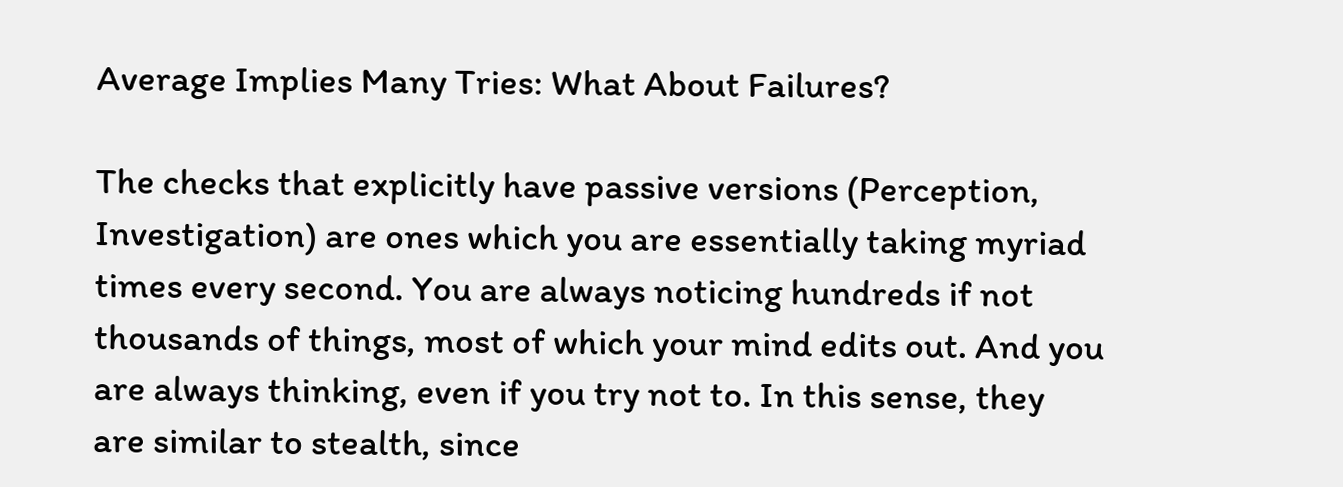Average Implies Many Tries: What About Failures?

The checks that explicitly have passive versions (Perception, Investigation) are ones which you are essentially taking myriad times every second. You are always noticing hundreds if not thousands of things, most of which your mind edits out. And you are always thinking, even if you try not to. In this sense, they are similar to stealth, since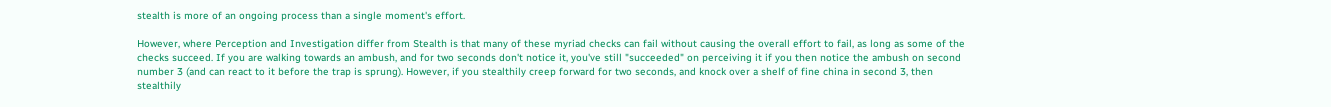stealth is more of an ongoing process than a single moment's effort.

However, where Perception and Investigation differ from Stealth is that many of these myriad checks can fail without causing the overall effort to fail, as long as some of the checks succeed. If you are walking towards an ambush, and for two seconds don't notice it, you've still "succeeded" on perceiving it if you then notice the ambush on second number 3 (and can react to it before the trap is sprung). However, if you stealthily creep forward for two seconds, and knock over a shelf of fine china in second 3, then stealthily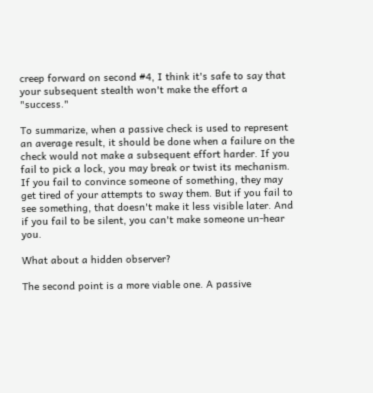creep forward on second #4, I think it's safe to say that your subsequent stealth won't make the effort a "success."

To summarize, when a passive check is used to represent an average result, it should be done when a failure on the check would not make a subsequent effort harder. If you fail to pick a lock, you may break or twist its mechanism. If you fail to convince someone of something, they may get tired of your attempts to sway them. But if you fail to see something, that doesn't make it less visible later. And if you fail to be silent, you can't make someone un-hear you.

What about a hidden observer?

The second point is a more viable one. A passive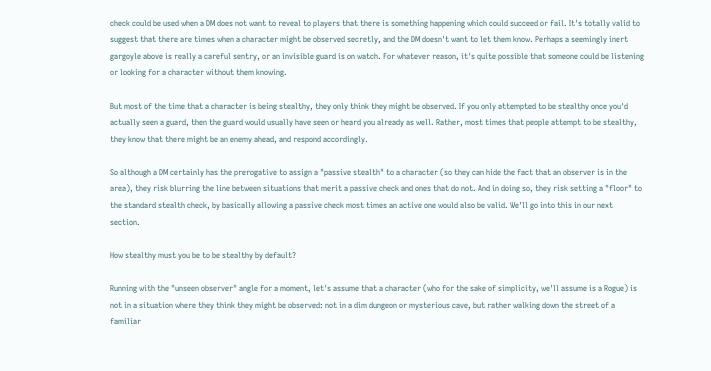check could be used when a DM does not want to reveal to players that there is something happening which could succeed or fail. It's totally valid to suggest that there are times when a character might be observed secretly, and the DM doesn't want to let them know. Perhaps a seemingly inert gargoyle above is really a careful sentry, or an invisible guard is on watch. For whatever reason, it's quite possible that someone could be listening or looking for a character without them knowing.

But most of the time that a character is being stealthy, they only think they might be observed. If you only attempted to be stealthy once you'd actually seen a guard, then the guard would usually have seen or heard you already as well. Rather, most times that people attempt to be stealthy, they know that there might be an enemy ahead, and respond accordingly.

So although a DM certainly has the prerogative to assign a "passive stealth" to a character (so they can hide the fact that an observer is in the area), they risk blurring the line between situations that merit a passive check and ones that do not. And in doing so, they risk setting a "floor" to the standard stealth check, by basically allowing a passive check most times an active one would also be valid. We'll go into this in our next section.

How stealthy must you be to be stealthy by default?

Running with the "unseen observer" angle for a moment, let's assume that a character (who for the sake of simplicity, we'll assume is a Rogue) is not in a situation where they think they might be observed: not in a dim dungeon or mysterious cave, but rather walking down the street of a familiar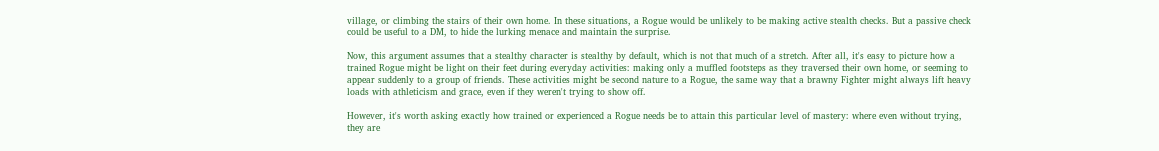village, or climbing the stairs of their own home. In these situations, a Rogue would be unlikely to be making active stealth checks. But a passive check could be useful to a DM, to hide the lurking menace and maintain the surprise.

Now, this argument assumes that a stealthy character is stealthy by default, which is not that much of a stretch. After all, it's easy to picture how a trained Rogue might be light on their feet during everyday activities: making only a muffled footsteps as they traversed their own home, or seeming to appear suddenly to a group of friends. These activities might be second nature to a Rogue, the same way that a brawny Fighter might always lift heavy loads with athleticism and grace, even if they weren't trying to show off.

However, it's worth asking exactly how trained or experienced a Rogue needs be to attain this particular level of mastery: where even without trying, they are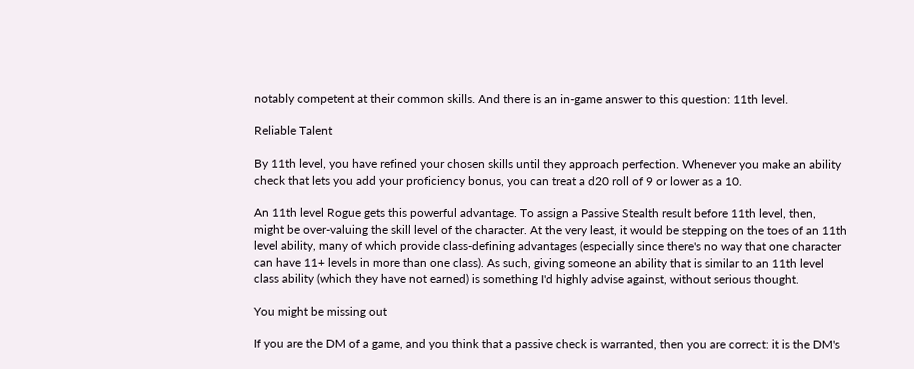notably competent at their common skills. And there is an in-game answer to this question: 11th level.

Reliable Talent

By 11th level, you have refined your chosen skills until they approach perfection. Whenever you make an ability check that lets you add your proficiency bonus, you can treat a d20 roll of 9 or lower as a 10.

An 11th level Rogue gets this powerful advantage. To assign a Passive Stealth result before 11th level, then, might be over-valuing the skill level of the character. At the very least, it would be stepping on the toes of an 11th level ability, many of which provide class-defining advantages (especially since there's no way that one character can have 11+ levels in more than one class). As such, giving someone an ability that is similar to an 11th level class ability (which they have not earned) is something I'd highly advise against, without serious thought.

You might be missing out

If you are the DM of a game, and you think that a passive check is warranted, then you are correct: it is the DM's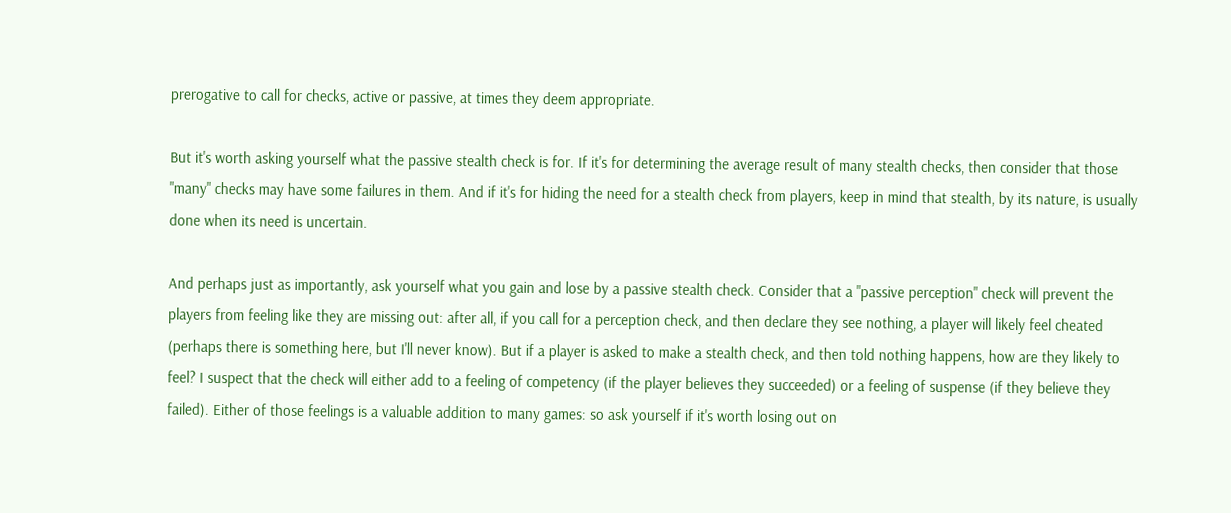prerogative to call for checks, active or passive, at times they deem appropriate.

But it's worth asking yourself what the passive stealth check is for. If it's for determining the average result of many stealth checks, then consider that those "many" checks may have some failures in them. And if it's for hiding the need for a stealth check from players, keep in mind that stealth, by its nature, is usually done when its need is uncertain.

And perhaps just as importantly, ask yourself what you gain and lose by a passive stealth check. Consider that a "passive perception" check will prevent the players from feeling like they are missing out: after all, if you call for a perception check, and then declare they see nothing, a player will likely feel cheated (perhaps there is something here, but I'll never know). But if a player is asked to make a stealth check, and then told nothing happens, how are they likely to feel? I suspect that the check will either add to a feeling of competency (if the player believes they succeeded) or a feeling of suspense (if they believe they failed). Either of those feelings is a valuable addition to many games: so ask yourself if it's worth losing out on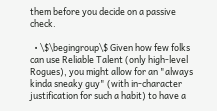them before you decide on a passive check.

  • \$\begingroup\$ Given how few folks can use Reliable Talent (only high-level Rogues), you might allow for an "always kinda sneaky guy" (with in-character justification for such a habit) to have a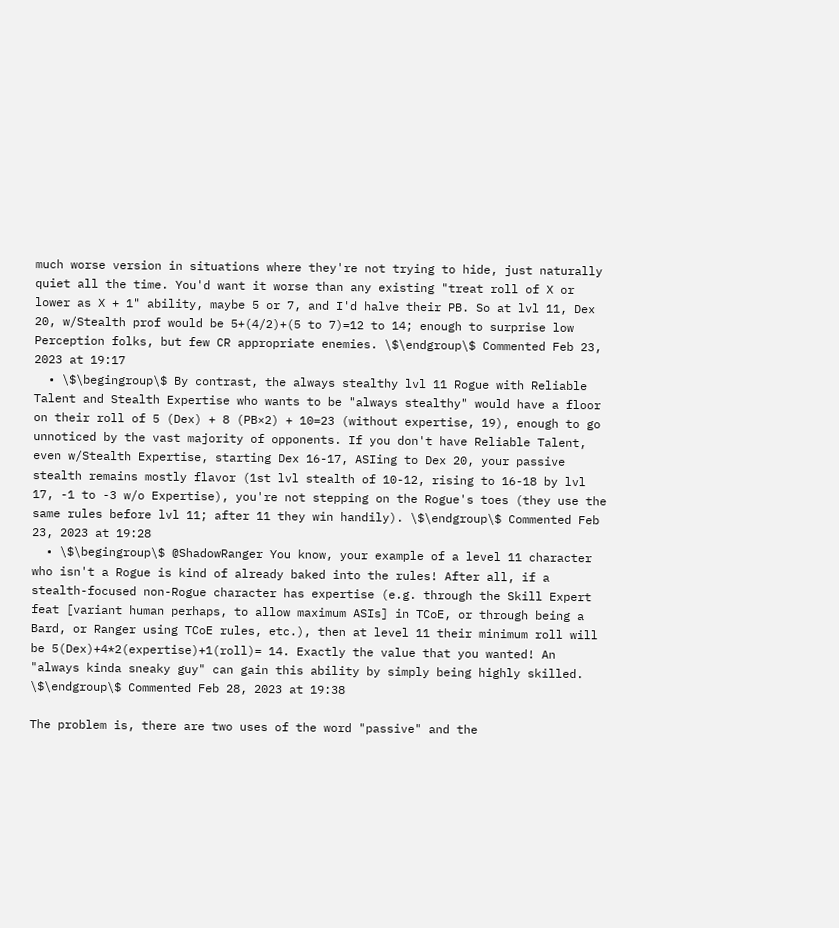much worse version in situations where they're not trying to hide, just naturally quiet all the time. You'd want it worse than any existing "treat roll of X or lower as X + 1" ability, maybe 5 or 7, and I'd halve their PB. So at lvl 11, Dex 20, w/Stealth prof would be 5+(4/2)+(5 to 7)=12 to 14; enough to surprise low Perception folks, but few CR appropriate enemies. \$\endgroup\$ Commented Feb 23, 2023 at 19:17
  • \$\begingroup\$ By contrast, the always stealthy lvl 11 Rogue with Reliable Talent and Stealth Expertise who wants to be "always stealthy" would have a floor on their roll of 5 (Dex) + 8 (PB×2) + 10=23 (without expertise, 19), enough to go unnoticed by the vast majority of opponents. If you don't have Reliable Talent, even w/Stealth Expertise, starting Dex 16-17, ASIing to Dex 20, your passive stealth remains mostly flavor (1st lvl stealth of 10-12, rising to 16-18 by lvl 17, -1 to -3 w/o Expertise), you're not stepping on the Rogue's toes (they use the same rules before lvl 11; after 11 they win handily). \$\endgroup\$ Commented Feb 23, 2023 at 19:28
  • \$\begingroup\$ @ShadowRanger You know, your example of a level 11 character who isn't a Rogue is kind of already baked into the rules! After all, if a stealth-focused non-Rogue character has expertise (e.g. through the Skill Expert feat [variant human perhaps, to allow maximum ASIs] in TCoE, or through being a Bard, or Ranger using TCoE rules, etc.), then at level 11 their minimum roll will be 5(Dex)+4*2(expertise)+1(roll)= 14. Exactly the value that you wanted! An "always kinda sneaky guy" can gain this ability by simply being highly skilled. \$\endgroup\$ Commented Feb 28, 2023 at 19:38

The problem is, there are two uses of the word "passive" and the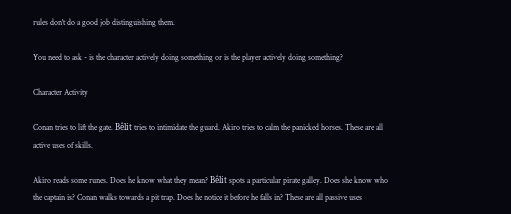rules don't do a good job distinguishing them.

You need to ask - is the character actively doing something or is the player actively doing something?

Character Activity

Conan tries to lift the gate. Bêlit tries to intimidate the guard. Akiro tries to calm the panicked horses. These are all active uses of skills.

Akiro reads some runes. Does he know what they mean? Bêlit spots a particular pirate galley. Does she know who the captain is? Conan walks towards a pit trap. Does he notice it before he falls in? These are all passive uses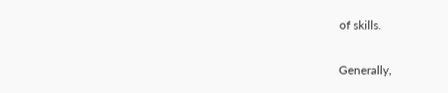of skills.

Generally,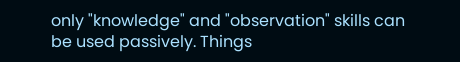only "knowledge" and "observation" skills can be used passively. Things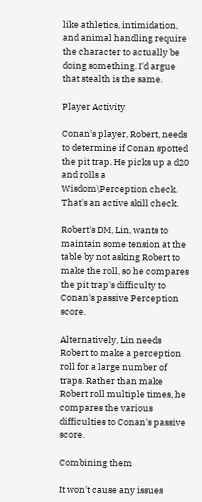like athletics, intimidation, and animal handling require the character to actually be doing something. I'd argue that stealth is the same.

Player Activity

Conan's player, Robert, needs to determine if Conan spotted the pit trap. He picks up a d20 and rolls a Wisdom\Perception check. That's an active skill check.

Robert's DM, Lin, wants to maintain some tension at the table by not asking Robert to make the roll, so he compares the pit trap's difficulty to Conan's passive Perception score.

Alternatively, Lin needs Robert to make a perception roll for a large number of traps. Rather than make Robert roll multiple times, he compares the various difficulties to Conan's passive score.

Combining them

It won't cause any issues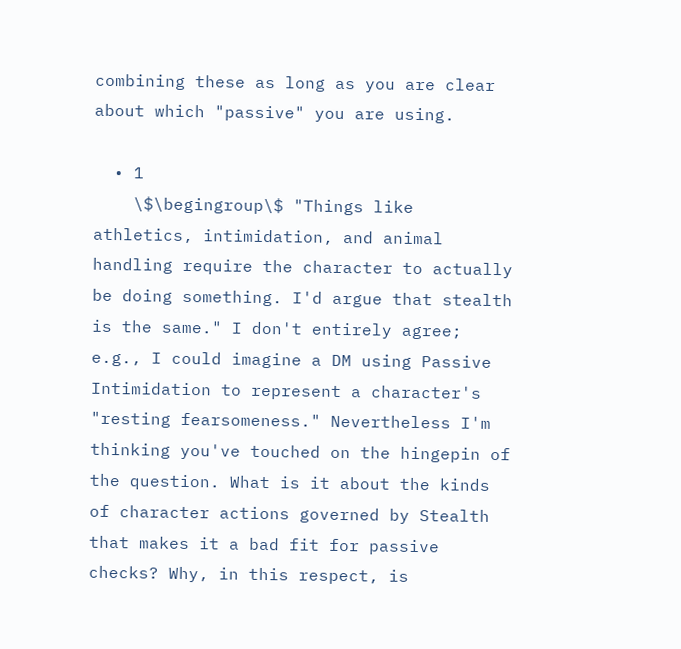combining these as long as you are clear about which "passive" you are using.

  • 1
    \$\begingroup\$ "Things like athletics, intimidation, and animal handling require the character to actually be doing something. I'd argue that stealth is the same." I don't entirely agree; e.g., I could imagine a DM using Passive Intimidation to represent a character's "resting fearsomeness." Nevertheless I'm thinking you've touched on the hingepin of the question. What is it about the kinds of character actions governed by Stealth that makes it a bad fit for passive checks? Why, in this respect, is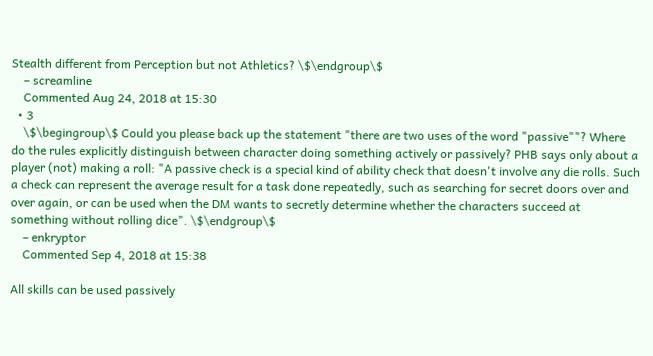Stealth different from Perception but not Athletics? \$\endgroup\$
    – screamline
    Commented Aug 24, 2018 at 15:30
  • 3
    \$\begingroup\$ Could you please back up the statement "there are two uses of the word "passive""? Where do the rules explicitly distinguish between character doing something actively or passively? PHB says only about a player (not) making a roll: "A passive check is a special kind of ability check that doesn't involve any die rolls. Such a check can represent the average result for a task done repeatedly, such as searching for secret doors over and over again, or can be used when the DM wants to secretly determine whether the characters succeed at something without rolling dice". \$\endgroup\$
    – enkryptor
    Commented Sep 4, 2018 at 15:38

All skills can be used passively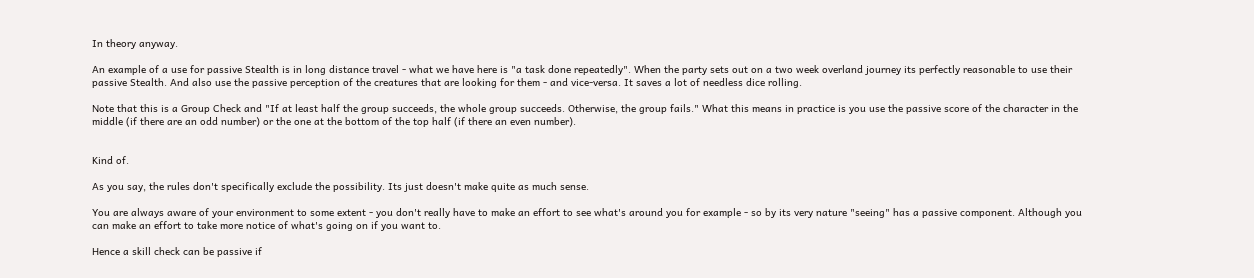In theory anyway.

An example of a use for passive Stealth is in long distance travel - what we have here is "a task done repeatedly". When the party sets out on a two week overland journey its perfectly reasonable to use their passive Stealth. And also use the passive perception of the creatures that are looking for them - and vice-versa. It saves a lot of needless dice rolling.

Note that this is a Group Check and "If at least half the group succeeds, the whole group succeeds. Otherwise, the group fails." What this means in practice is you use the passive score of the character in the middle (if there are an odd number) or the one at the bottom of the top half (if there an even number).


Kind of.

As you say, the rules don't specifically exclude the possibility. Its just doesn't make quite as much sense.

You are always aware of your environment to some extent - you don't really have to make an effort to see what's around you for example - so by its very nature "seeing" has a passive component. Although you can make an effort to take more notice of what's going on if you want to.

Hence a skill check can be passive if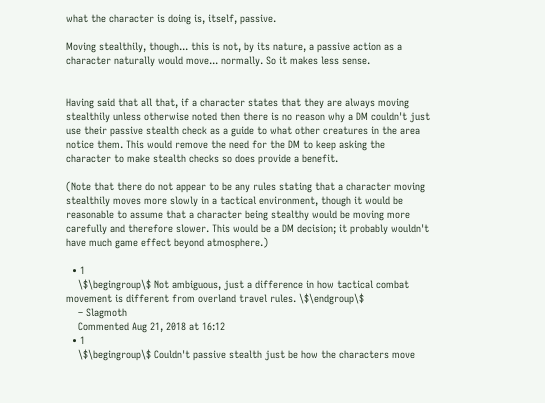what the character is doing is, itself, passive.

Moving stealthily, though... this is not, by its nature, a passive action as a character naturally would move... normally. So it makes less sense.


Having said that all that, if a character states that they are always moving stealthily unless otherwise noted then there is no reason why a DM couldn't just use their passive stealth check as a guide to what other creatures in the area notice them. This would remove the need for the DM to keep asking the character to make stealth checks so does provide a benefit.

(Note that there do not appear to be any rules stating that a character moving stealthily moves more slowly in a tactical environment, though it would be reasonable to assume that a character being stealthy would be moving more carefully and therefore slower. This would be a DM decision; it probably wouldn't have much game effect beyond atmosphere.)

  • 1
    \$\begingroup\$ Not ambiguous, just a difference in how tactical combat movement is different from overland travel rules. \$\endgroup\$
    – Slagmoth
    Commented Aug 21, 2018 at 16:12
  • 1
    \$\begingroup\$ Couldn't passive stealth just be how the characters move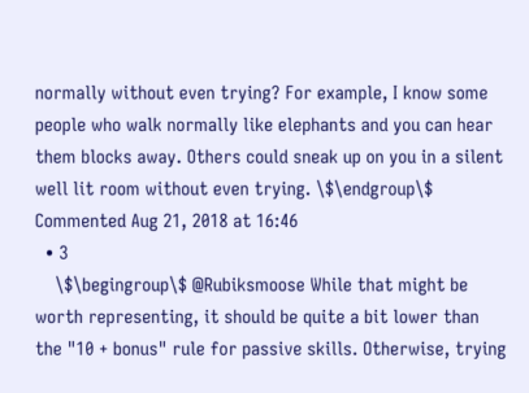normally without even trying? For example, I know some people who walk normally like elephants and you can hear them blocks away. Others could sneak up on you in a silent well lit room without even trying. \$\endgroup\$ Commented Aug 21, 2018 at 16:46
  • 3
    \$\begingroup\$ @Rubiksmoose While that might be worth representing, it should be quite a bit lower than the "10 + bonus" rule for passive skills. Otherwise, trying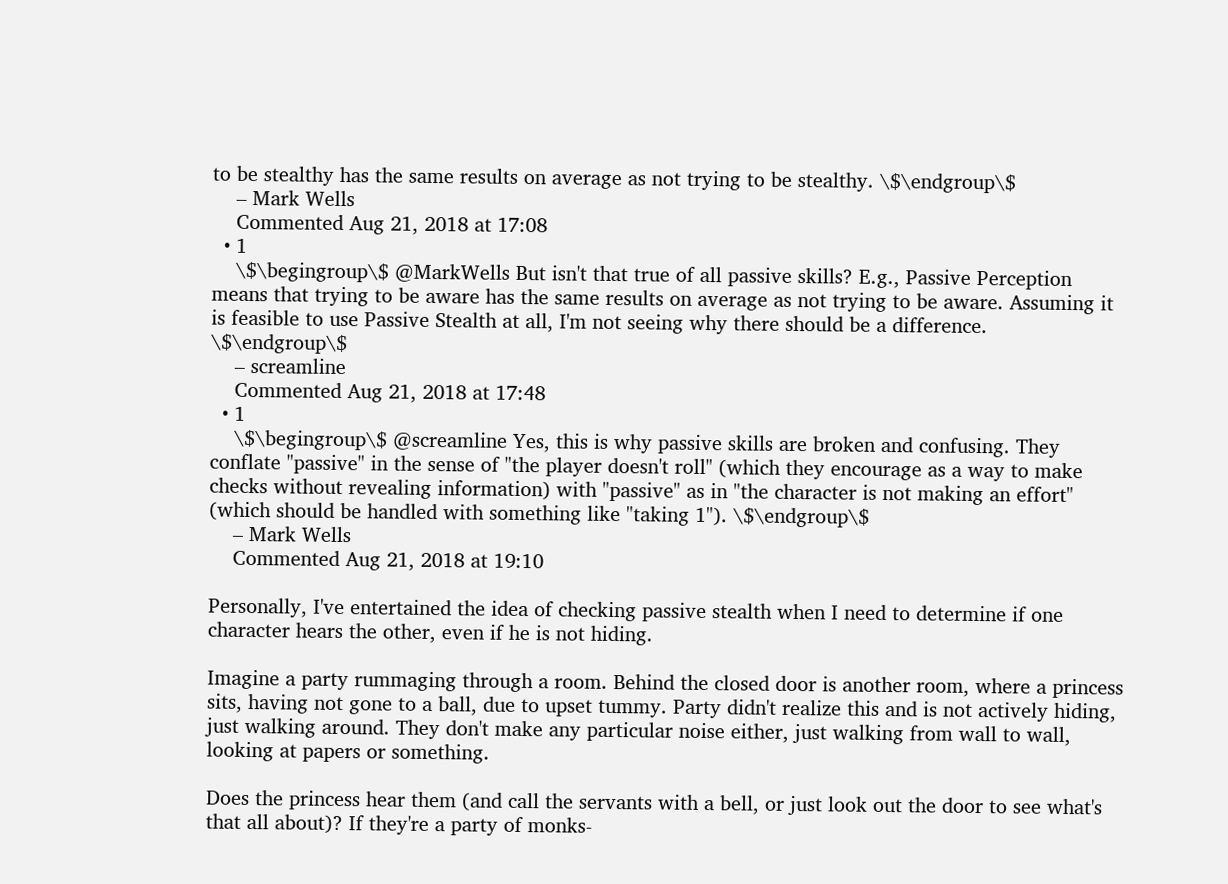to be stealthy has the same results on average as not trying to be stealthy. \$\endgroup\$
    – Mark Wells
    Commented Aug 21, 2018 at 17:08
  • 1
    \$\begingroup\$ @MarkWells But isn't that true of all passive skills? E.g., Passive Perception means that trying to be aware has the same results on average as not trying to be aware. Assuming it is feasible to use Passive Stealth at all, I'm not seeing why there should be a difference. \$\endgroup\$
    – screamline
    Commented Aug 21, 2018 at 17:48
  • 1
    \$\begingroup\$ @screamline Yes, this is why passive skills are broken and confusing. They conflate "passive" in the sense of "the player doesn't roll" (which they encourage as a way to make checks without revealing information) with "passive" as in "the character is not making an effort" (which should be handled with something like "taking 1"). \$\endgroup\$
    – Mark Wells
    Commented Aug 21, 2018 at 19:10

Personally, I've entertained the idea of checking passive stealth when I need to determine if one character hears the other, even if he is not hiding.

Imagine a party rummaging through a room. Behind the closed door is another room, where a princess sits, having not gone to a ball, due to upset tummy. Party didn't realize this and is not actively hiding, just walking around. They don't make any particular noise either, just walking from wall to wall, looking at papers or something.

Does the princess hear them (and call the servants with a bell, or just look out the door to see what's that all about)? If they're a party of monks-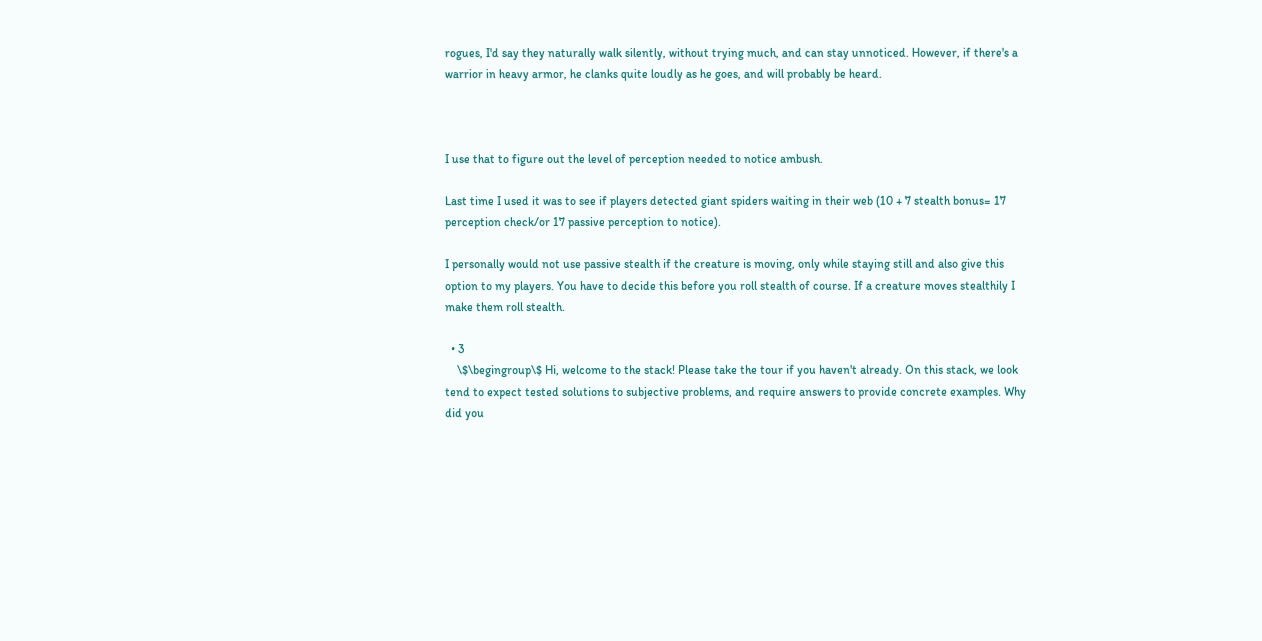rogues, I'd say they naturally walk silently, without trying much, and can stay unnoticed. However, if there's a warrior in heavy armor, he clanks quite loudly as he goes, and will probably be heard.



I use that to figure out the level of perception needed to notice ambush.

Last time I used it was to see if players detected giant spiders waiting in their web (10 + 7 stealth bonus= 17 perception check/or 17 passive perception to notice).

I personally would not use passive stealth if the creature is moving, only while staying still and also give this option to my players. You have to decide this before you roll stealth of course. If a creature moves stealthily I make them roll stealth.

  • 3
    \$\begingroup\$ Hi, welcome to the stack! Please take the tour if you haven't already. On this stack, we look tend to expect tested solutions to subjective problems, and require answers to provide concrete examples. Why did you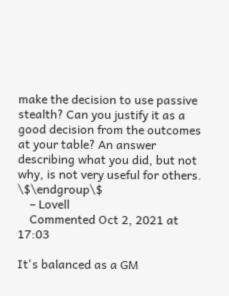make the decision to use passive stealth? Can you justify it as a good decision from the outcomes at your table? An answer describing what you did, but not why, is not very useful for others. \$\endgroup\$
    – Lovell
    Commented Oct 2, 2021 at 17:03

It's balanced as a GM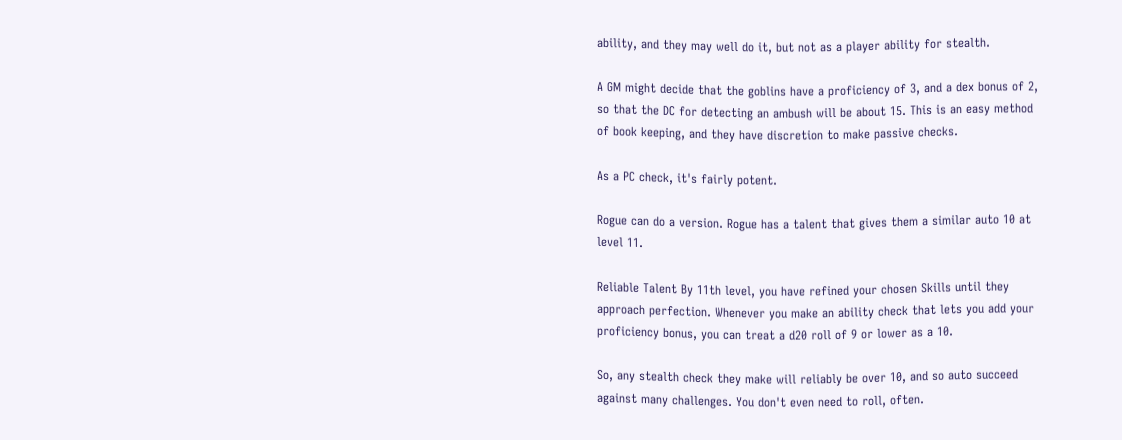ability, and they may well do it, but not as a player ability for stealth.

A GM might decide that the goblins have a proficiency of 3, and a dex bonus of 2, so that the DC for detecting an ambush will be about 15. This is an easy method of book keeping, and they have discretion to make passive checks.

As a PC check, it's fairly potent.

Rogue can do a version. Rogue has a talent that gives them a similar auto 10 at level 11.

Reliable Talent By 11th level, you have refined your chosen Skills until they approach perfection. Whenever you make an ability check that lets you add your proficiency bonus, you can treat a d20 roll of 9 or lower as a 10.

So, any stealth check they make will reliably be over 10, and so auto succeed against many challenges. You don't even need to roll, often.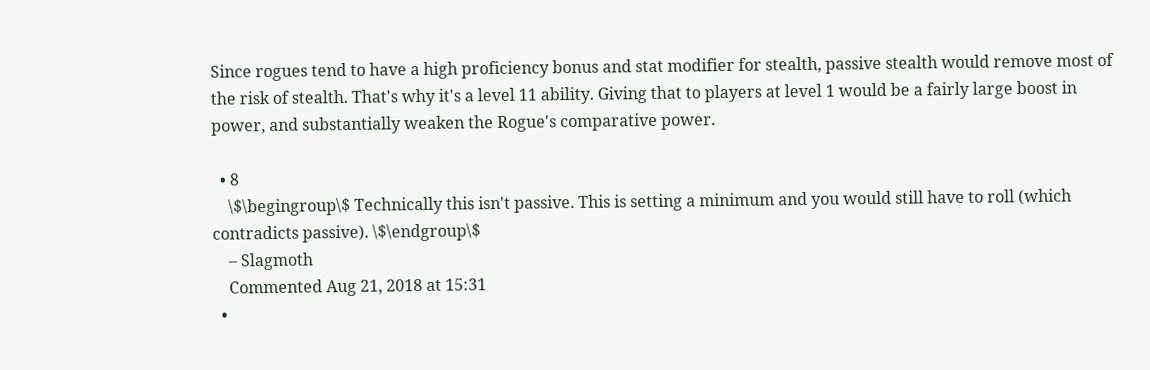Since rogues tend to have a high proficiency bonus and stat modifier for stealth, passive stealth would remove most of the risk of stealth. That's why it's a level 11 ability. Giving that to players at level 1 would be a fairly large boost in power, and substantially weaken the Rogue's comparative power.

  • 8
    \$\begingroup\$ Technically this isn't passive. This is setting a minimum and you would still have to roll (which contradicts passive). \$\endgroup\$
    – Slagmoth
    Commented Aug 21, 2018 at 15:31
  •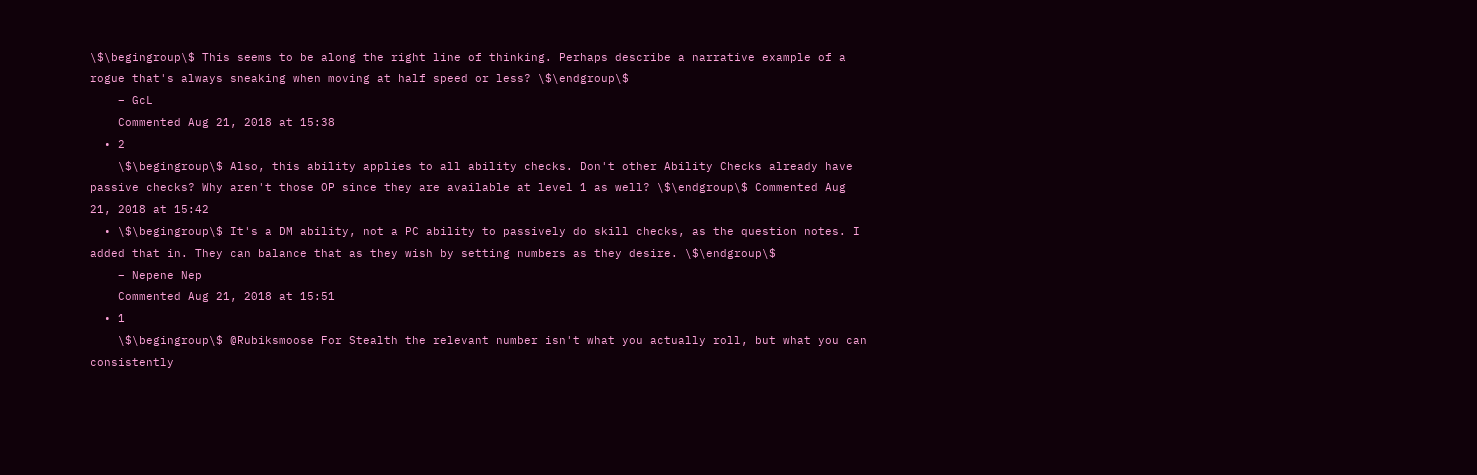\$\begingroup\$ This seems to be along the right line of thinking. Perhaps describe a narrative example of a rogue that's always sneaking when moving at half speed or less? \$\endgroup\$
    – GcL
    Commented Aug 21, 2018 at 15:38
  • 2
    \$\begingroup\$ Also, this ability applies to all ability checks. Don't other Ability Checks already have passive checks? Why aren't those OP since they are available at level 1 as well? \$\endgroup\$ Commented Aug 21, 2018 at 15:42
  • \$\begingroup\$ It's a DM ability, not a PC ability to passively do skill checks, as the question notes. I added that in. They can balance that as they wish by setting numbers as they desire. \$\endgroup\$
    – Nepene Nep
    Commented Aug 21, 2018 at 15:51
  • 1
    \$\begingroup\$ @Rubiksmoose For Stealth the relevant number isn't what you actually roll, but what you can consistently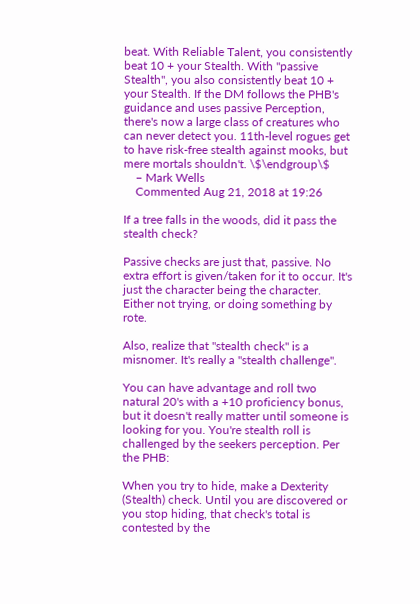beat. With Reliable Talent, you consistently beat 10 + your Stealth. With "passive Stealth", you also consistently beat 10 + your Stealth. If the DM follows the PHB's guidance and uses passive Perception, there's now a large class of creatures who can never detect you. 11th-level rogues get to have risk-free stealth against mooks, but mere mortals shouldn't. \$\endgroup\$
    – Mark Wells
    Commented Aug 21, 2018 at 19:26

If a tree falls in the woods, did it pass the stealth check?

Passive checks are just that, passive. No extra effort is given/taken for it to occur. It's just the character being the character. Either not trying, or doing something by rote.

Also, realize that "stealth check" is a misnomer. It's really a "stealth challenge".

You can have advantage and roll two natural 20's with a +10 proficiency bonus, but it doesn't really matter until someone is looking for you. You're stealth roll is challenged by the seekers perception. Per the PHB:

When you try to hide, make a Dexterity (Stealth) check. Until you are discovered or you stop hiding, that check's total is contested by the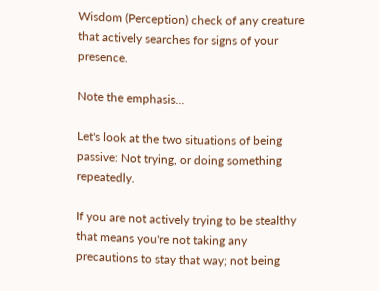Wisdom (Perception) check of any creature that actively searches for signs of your presence.

Note the emphasis...

Let's look at the two situations of being passive: Not trying, or doing something repeatedly.

If you are not actively trying to be stealthy that means you're not taking any precautions to stay that way; not being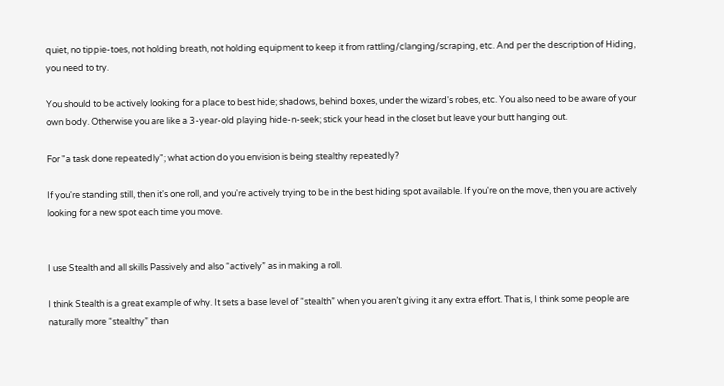quiet, no tippie-toes, not holding breath, not holding equipment to keep it from rattling/clanging/scraping, etc. And per the description of Hiding, you need to try.

You should to be actively looking for a place to best hide; shadows, behind boxes, under the wizard's robes, etc. You also need to be aware of your own body. Otherwise you are like a 3-year-old playing hide-n-seek; stick your head in the closet but leave your butt hanging out.

For "a task done repeatedly"; what action do you envision is being stealthy repeatedly?

If you're standing still, then it's one roll, and you're actively trying to be in the best hiding spot available. If you're on the move, then you are actively looking for a new spot each time you move.


I use Stealth and all skills Passively and also “actively” as in making a roll.

I think Stealth is a great example of why. It sets a base level of “stealth” when you aren’t giving it any extra effort. That is, I think some people are naturally more “stealthy” than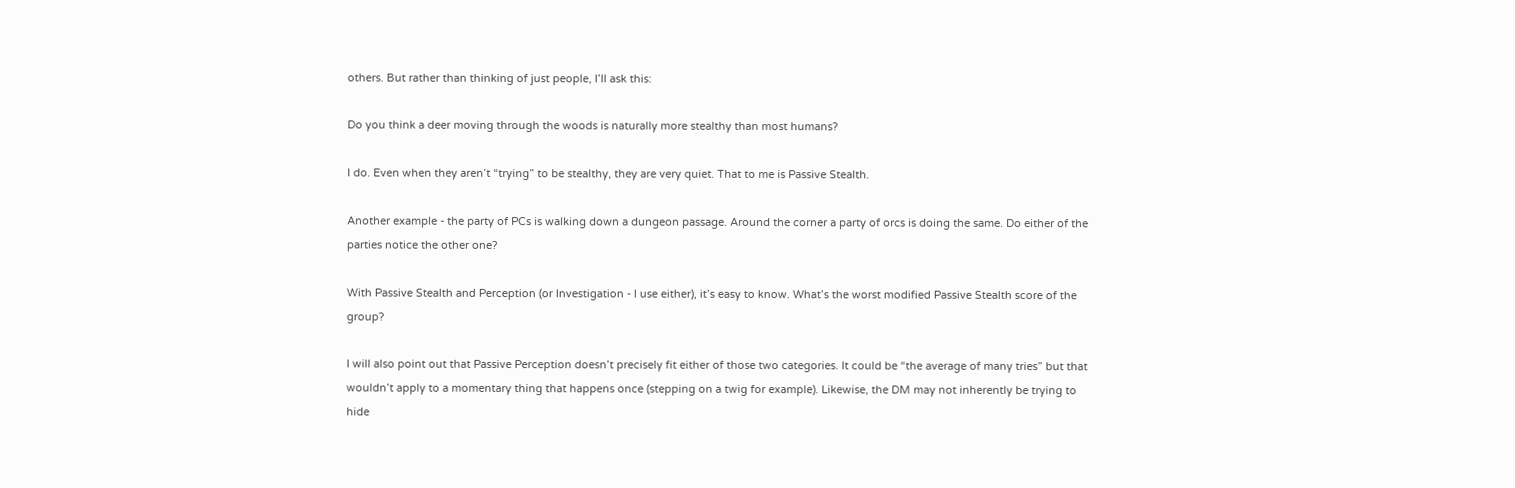others. But rather than thinking of just people, I’ll ask this:

Do you think a deer moving through the woods is naturally more stealthy than most humans?

I do. Even when they aren’t “trying” to be stealthy, they are very quiet. That to me is Passive Stealth.

Another example - the party of PCs is walking down a dungeon passage. Around the corner a party of orcs is doing the same. Do either of the parties notice the other one?

With Passive Stealth and Perception (or Investigation - I use either), it’s easy to know. What’s the worst modified Passive Stealth score of the group?

I will also point out that Passive Perception doesn’t precisely fit either of those two categories. It could be “the average of many tries” but that wouldn’t apply to a momentary thing that happens once (stepping on a twig for example). Likewise, the DM may not inherently be trying to hide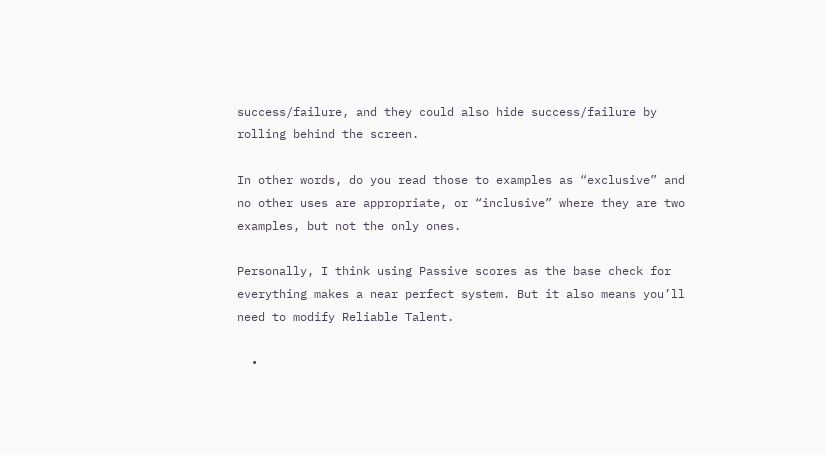success/failure, and they could also hide success/failure by rolling behind the screen.

In other words, do you read those to examples as “exclusive” and no other uses are appropriate, or “inclusive” where they are two examples, but not the only ones.

Personally, I think using Passive scores as the base check for everything makes a near perfect system. But it also means you’ll need to modify Reliable Talent.

  •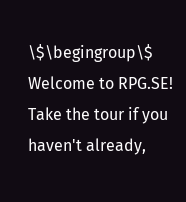\$\begingroup\$ Welcome to RPG.SE! Take the tour if you haven't already,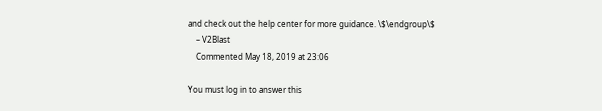and check out the help center for more guidance. \$\endgroup\$
    – V2Blast
    Commented May 18, 2019 at 23:06

You must log in to answer this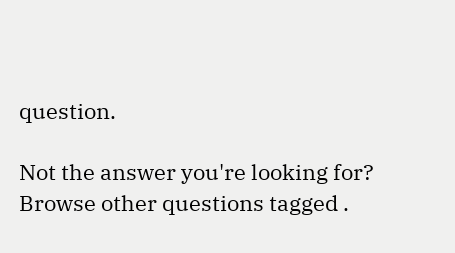question.

Not the answer you're looking for? Browse other questions tagged .